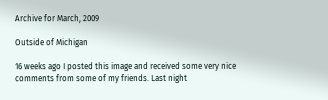Archive for March, 2009

Outside of Michigan

16 weeks ago I posted this image and received some very nice comments from some of my friends. Last night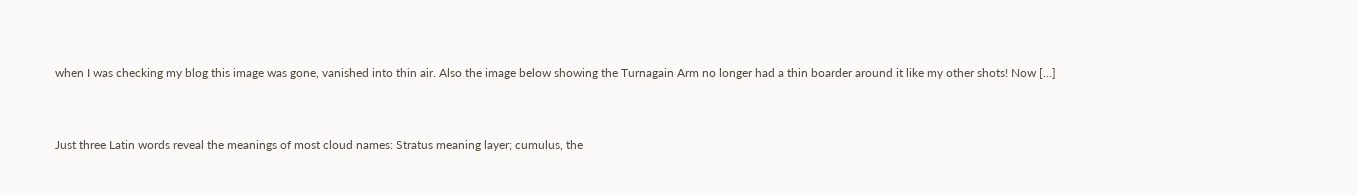when I was checking my blog this image was gone, vanished into thin air. Also the image below showing the Turnagain Arm no longer had a thin boarder around it like my other shots! Now […]


Just three Latin words reveal the meanings of most cloud names: Stratus meaning layer; cumulus, the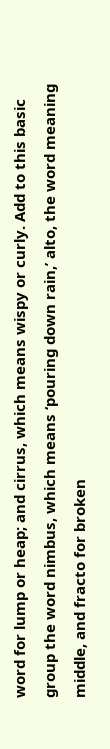word for lump or heap; and cirrus, which means wispy or curly. Add to this basic group the word nimbus, which means ‘pouring down rain,’ alto, the word meaning middle, and fracto for broken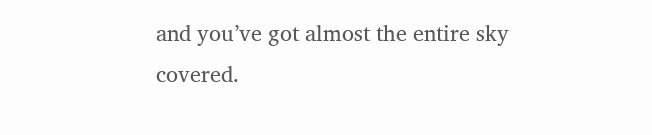and you’ve got almost the entire sky covered.